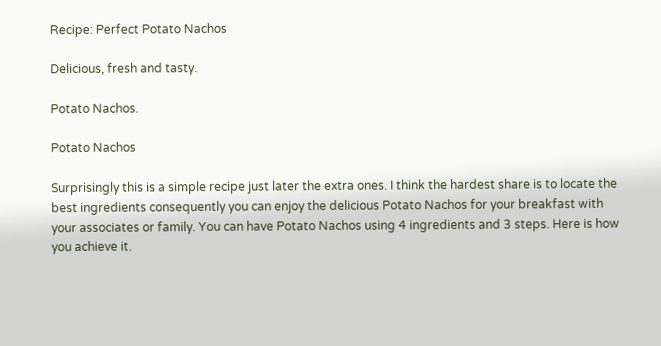Recipe: Perfect Potato Nachos

Delicious, fresh and tasty.

Potato Nachos.

Potato Nachos

Surprisingly this is a simple recipe just later the extra ones. I think the hardest share is to locate the best ingredients consequently you can enjoy the delicious Potato Nachos for your breakfast with your associates or family. You can have Potato Nachos using 4 ingredients and 3 steps. Here is how you achieve it.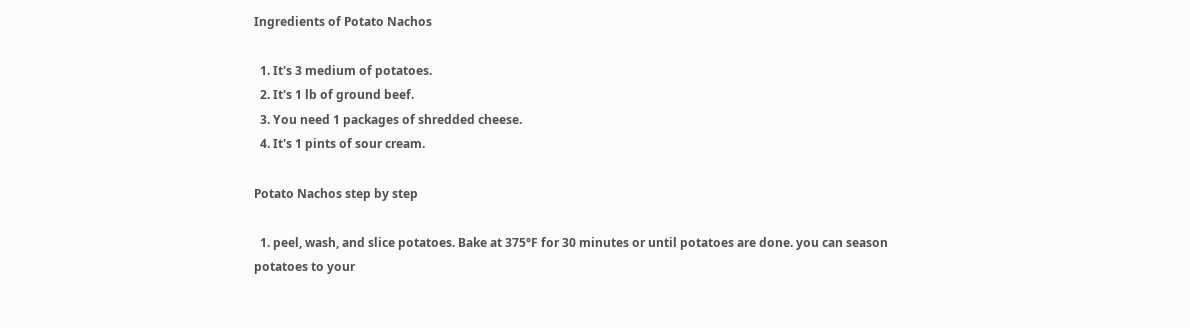Ingredients of Potato Nachos

  1. It's 3 medium of potatoes.
  2. It's 1 lb of ground beef.
  3. You need 1 packages of shredded cheese.
  4. It's 1 pints of sour cream.

Potato Nachos step by step

  1. peel, wash, and slice potatoes. Bake at 375°F for 30 minutes or until potatoes are done. you can season potatoes to your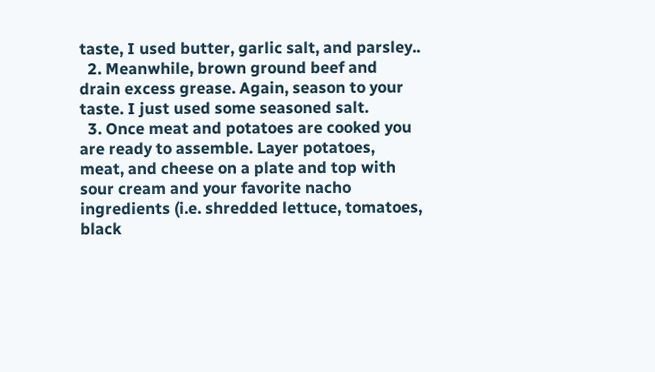taste, I used butter, garlic salt, and parsley..
  2. Meanwhile, brown ground beef and drain excess grease. Again, season to your taste. I just used some seasoned salt.
  3. Once meat and potatoes are cooked you are ready to assemble. Layer potatoes, meat, and cheese on a plate and top with sour cream and your favorite nacho ingredients (i.e. shredded lettuce, tomatoes, black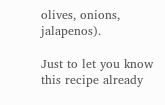olives, onions, jalapenos).

Just to let you know this recipe already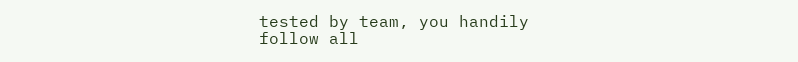tested by team, you handily follow all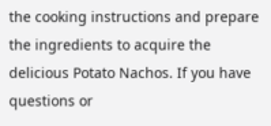the cooking instructions and prepare the ingredients to acquire the delicious Potato Nachos. If you have questions or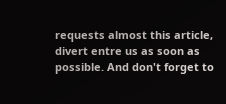requests almost this article, divert entre us as soon as possible. And don't forget to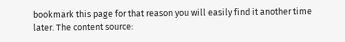bookmark this page for that reason you will easily find it another time later. The content source: